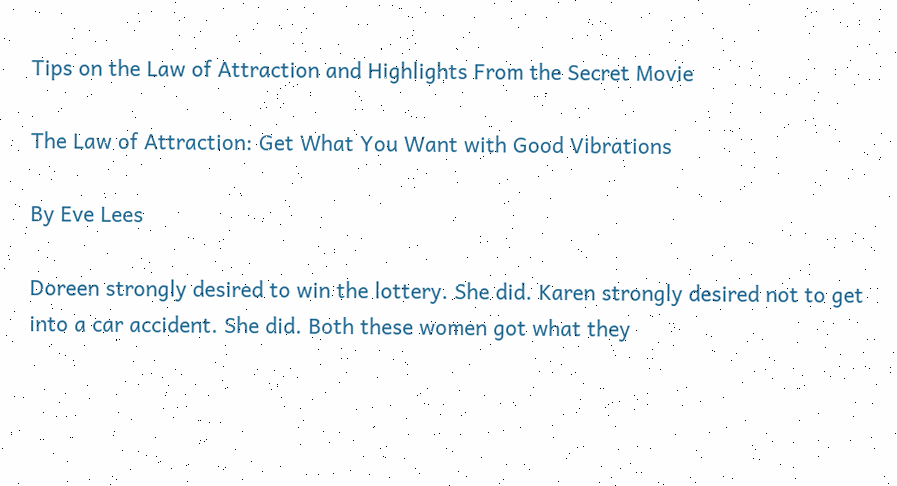Tips on the Law of Attraction and Highlights From the Secret Movie

The Law of Attraction: Get What You Want with Good Vibrations

By Eve Lees

Doreen strongly desired to win the lottery. She did. Karen strongly desired not to get into a car accident. She did. Both these women got what they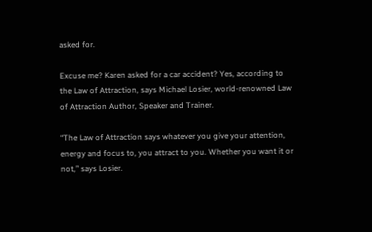asked for.

Excuse me? Karen asked for a car accident? Yes, according to the Law of Attraction, says Michael Losier, world-renowned Law of Attraction Author, Speaker and Trainer.

“The Law of Attraction says whatever you give your attention, energy and focus to, you attract to you. Whether you want it or not,” says Losier.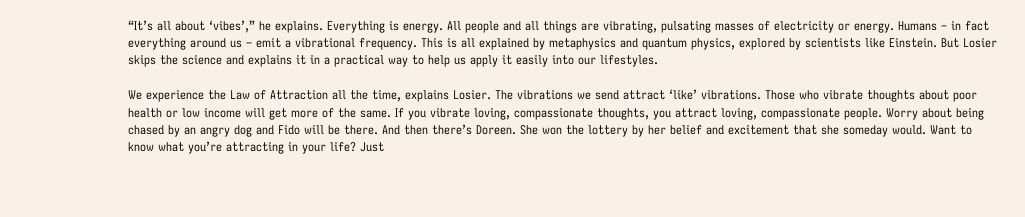“It’s all about ‘vibes’,” he explains. Everything is energy. All people and all things are vibrating, pulsating masses of electricity or energy. Humans – in fact everything around us – emit a vibrational frequency. This is all explained by metaphysics and quantum physics, explored by scientists like Einstein. But Losier skips the science and explains it in a practical way to help us apply it easily into our lifestyles.

We experience the Law of Attraction all the time, explains Losier. The vibrations we send attract ‘like’ vibrations. Those who vibrate thoughts about poor health or low income will get more of the same. If you vibrate loving, compassionate thoughts, you attract loving, compassionate people. Worry about being chased by an angry dog and Fido will be there. And then there’s Doreen. She won the lottery by her belief and excitement that she someday would. Want to know what you’re attracting in your life? Just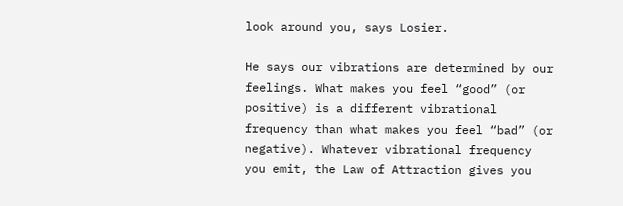look around you, says Losier.

He says our vibrations are determined by our feelings. What makes you feel “good” (or positive) is a different vibrational frequency than what makes you feel “bad” (or negative). Whatever vibrational frequency you emit, the Law of Attraction gives you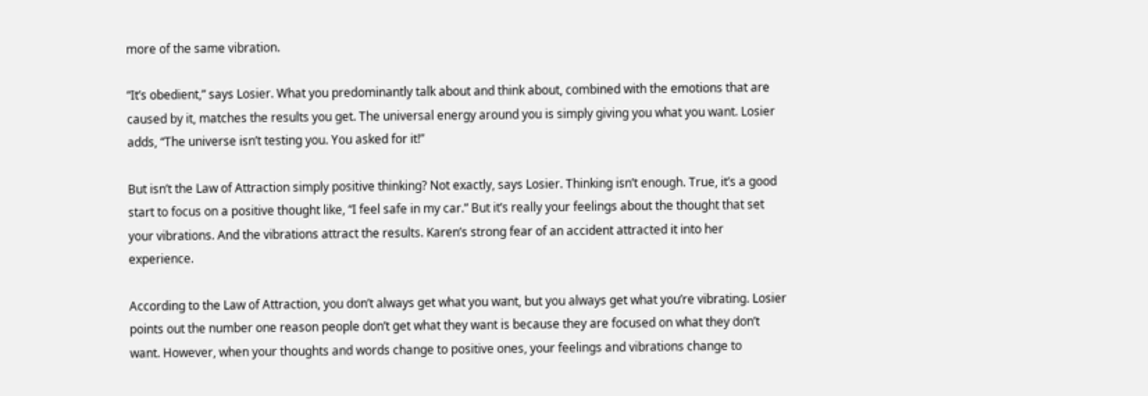more of the same vibration.

“It’s obedient,” says Losier. What you predominantly talk about and think about, combined with the emotions that are caused by it, matches the results you get. The universal energy around you is simply giving you what you want. Losier adds, “The universe isn’t testing you. You asked for it!”

But isn’t the Law of Attraction simply positive thinking? Not exactly, says Losier. Thinking isn’t enough. True, it’s a good start to focus on a positive thought like, “I feel safe in my car.” But it’s really your feelings about the thought that set your vibrations. And the vibrations attract the results. Karen’s strong fear of an accident attracted it into her experience.

According to the Law of Attraction, you don’t always get what you want, but you always get what you’re vibrating. Losier points out the number one reason people don’t get what they want is because they are focused on what they don’t want. However, when your thoughts and words change to positive ones, your feelings and vibrations change to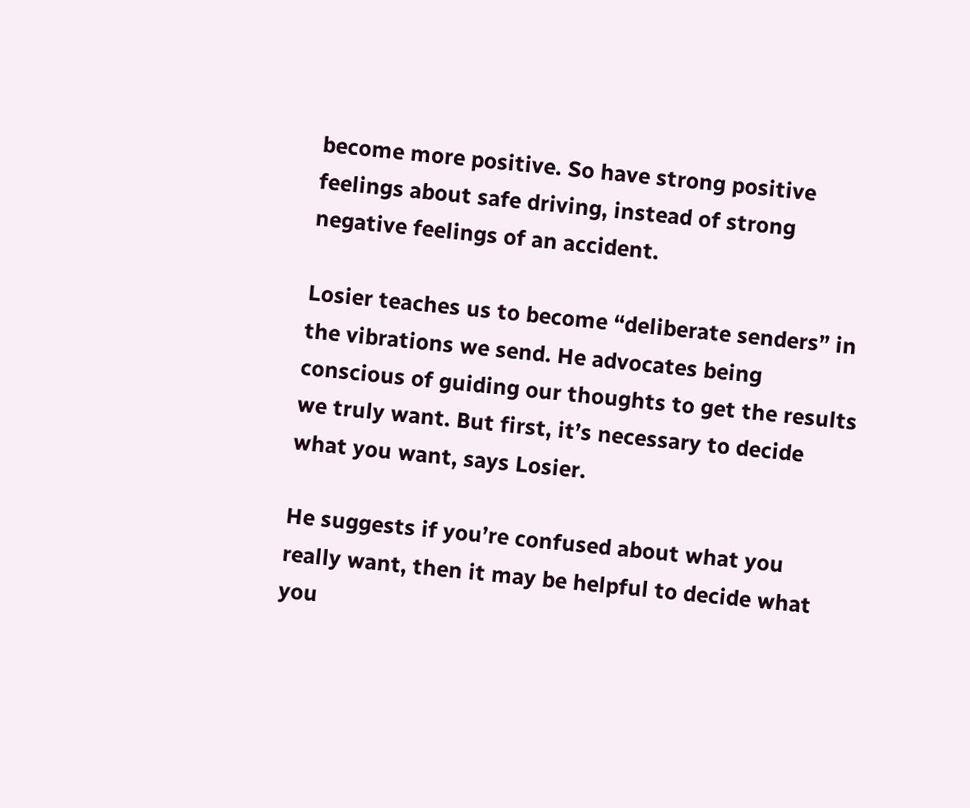become more positive. So have strong positive feelings about safe driving, instead of strong negative feelings of an accident.

Losier teaches us to become “deliberate senders” in the vibrations we send. He advocates being conscious of guiding our thoughts to get the results we truly want. But first, it’s necessary to decide what you want, says Losier.

He suggests if you’re confused about what you really want, then it may be helpful to decide what you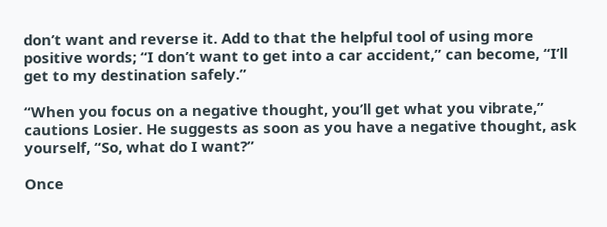don’t want and reverse it. Add to that the helpful tool of using more positive words; “I don’t want to get into a car accident,” can become, “I’ll get to my destination safely.”

“When you focus on a negative thought, you’ll get what you vibrate,” cautions Losier. He suggests as soon as you have a negative thought, ask yourself, “So, what do I want?”

Once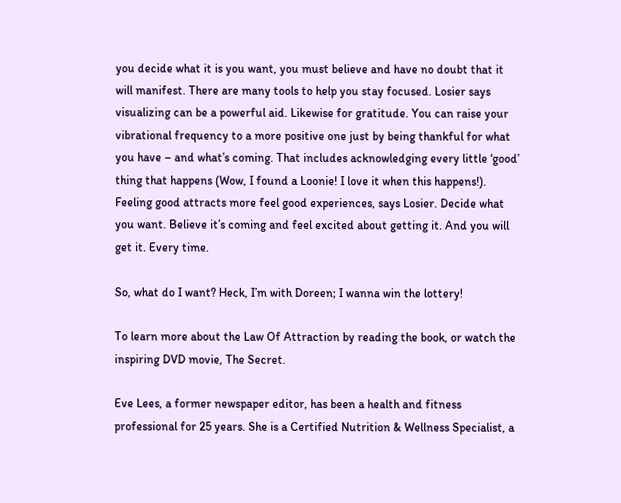you decide what it is you want, you must believe and have no doubt that it will manifest. There are many tools to help you stay focused. Losier says visualizing can be a powerful aid. Likewise for gratitude. You can raise your vibrational frequency to a more positive one just by being thankful for what you have – and what’s coming. That includes acknowledging every little ‘good’ thing that happens (Wow, I found a Loonie! I love it when this happens!). Feeling good attracts more feel good experiences, says Losier. Decide what you want. Believe it’s coming and feel excited about getting it. And you will get it. Every time.

So, what do I want? Heck, I’m with Doreen; I wanna win the lottery!

To learn more about the Law Of Attraction by reading the book, or watch the inspiring DVD movie, The Secret.

Eve Lees, a former newspaper editor, has been a health and fitness professional for 25 years. She is a Certified Nutrition & Wellness Specialist, a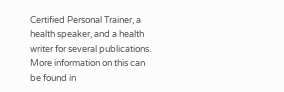Certified Personal Trainer, a health speaker, and a health writer for several publications. More information on this can be found in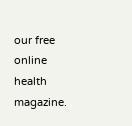our free online health magazine.